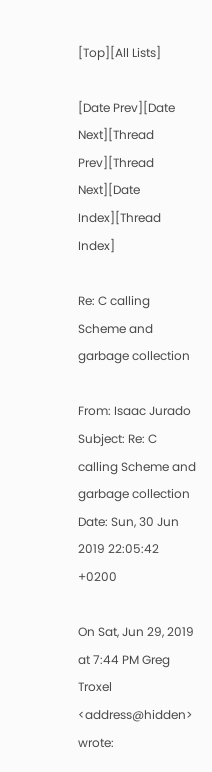[Top][All Lists]

[Date Prev][Date Next][Thread Prev][Thread Next][Date Index][Thread Index]

Re: C calling Scheme and garbage collection

From: Isaac Jurado
Subject: Re: C calling Scheme and garbage collection
Date: Sun, 30 Jun 2019 22:05:42 +0200

On Sat, Jun 29, 2019 at 7:44 PM Greg Troxel <address@hidden> wrote: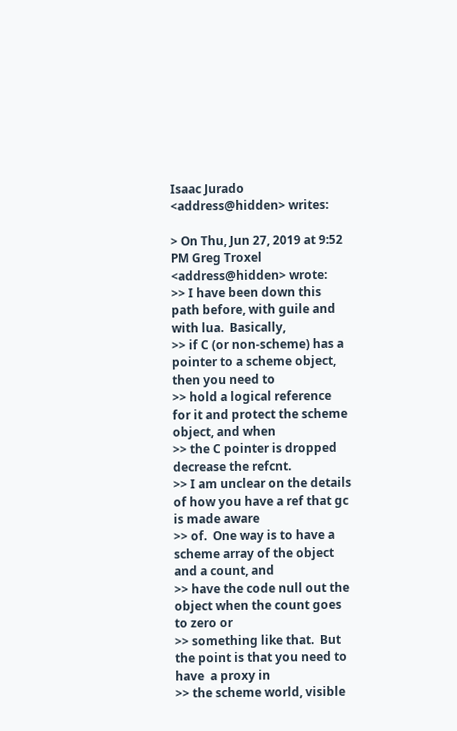Isaac Jurado <address@hidden> writes:

> On Thu, Jun 27, 2019 at 9:52 PM Greg Troxel <address@hidden> wrote:
>> I have been down this path before, with guile and with lua.  Basically,
>> if C (or non-scheme) has a pointer to a scheme object, then you need to
>> hold a logical reference for it and protect the scheme object, and when
>> the C pointer is dropped decrease the refcnt.
>> I am unclear on the details of how you have a ref that gc is made aware
>> of.  One way is to have a scheme array of the object and a count, and
>> have the code null out the object when the count goes to zero or
>> something like that.  But the point is that you need to have  a proxy in
>> the scheme world, visible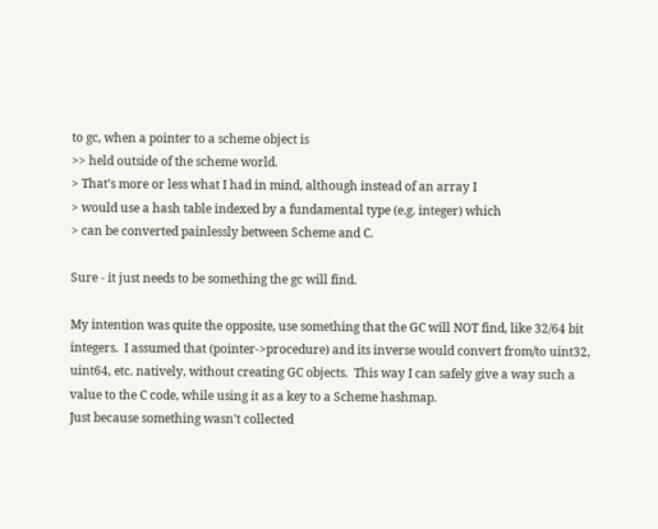to gc, when a pointer to a scheme object is
>> held outside of the scheme world.
> That's more or less what I had in mind, although instead of an array I
> would use a hash table indexed by a fundamental type (e.g. integer) which
> can be converted painlessly between Scheme and C.

Sure - it just needs to be something the gc will find.

My intention was quite the opposite, use something that the GC will NOT find, like 32/64 bit integers.  I assumed that (pointer->procedure) and its inverse would convert from/to uint32, uint64, etc. natively, without creating GC objects.  This way I can safely give a way such a value to the C code, while using it as a key to a Scheme hashmap.
Just because something wasn't collected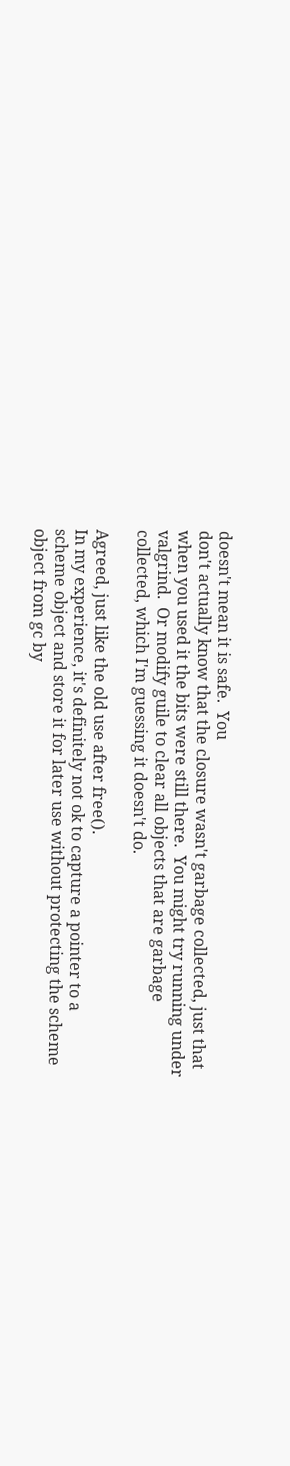doesn't mean it is safe.  You
don't actually know that the closure wasn't garbage collected, just that
when you used it the bits were still there.  You might try running under
valgrind.  Or modify guile to clear all objects that are garbage
collected, which I'm guessing it doesn't do.

Agreed, just like the old use after free().
In my experience, it's definitely not ok to capture a pointer to a
scheme object and store it for later use without protecting the scheme
object from gc by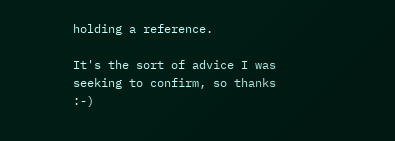holding a reference.

It's the sort of advice I was seeking to confirm, so thanks :-)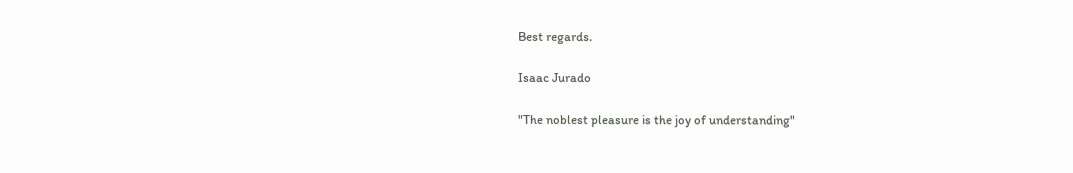Best regards.

Isaac Jurado

"The noblest pleasure is the joy of understanding"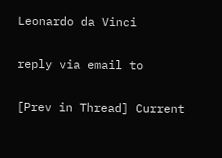Leonardo da Vinci

reply via email to

[Prev in Thread] Current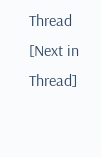Thread [Next in Thread]